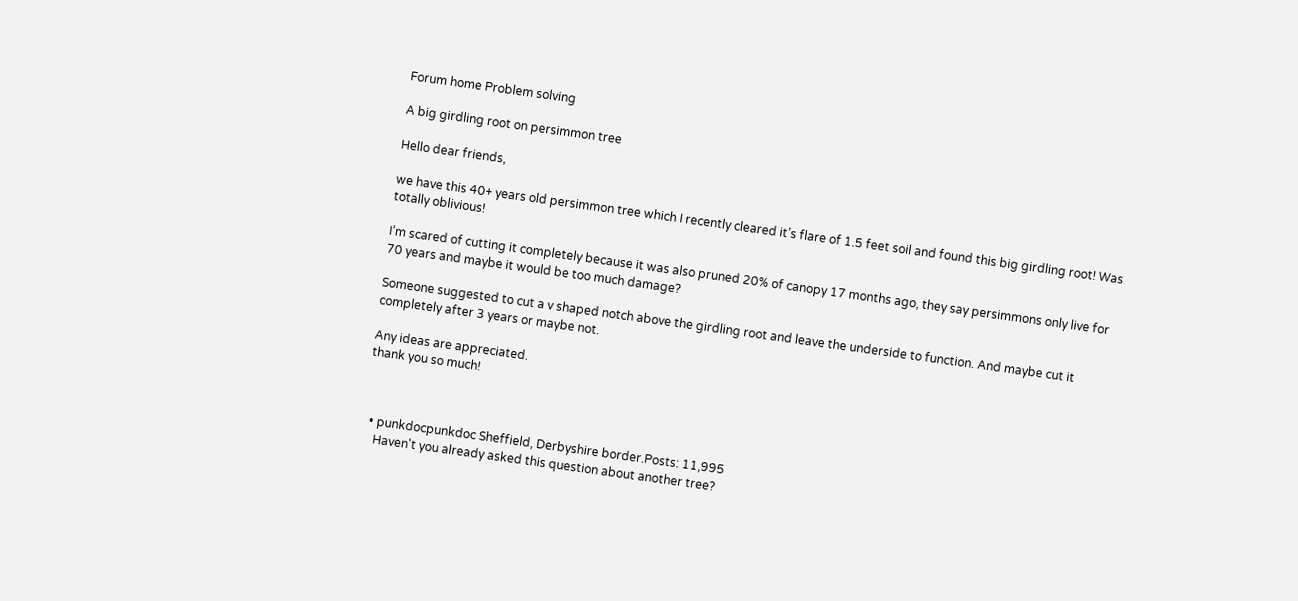Forum home Problem solving

A big girdling root on persimmon tree

Hello dear friends,

we have this 40+ years old persimmon tree which I recently cleared it’s flare of 1.5 feet soil and found this big girdling root! Was totally oblivious!

I’m scared of cutting it completely because it was also pruned 20% of canopy 17 months ago, they say persimmons only live for 70 years and maybe it would be too much damage?

Someone suggested to cut a v shaped notch above the girdling root and leave the underside to function. And maybe cut it completely after 3 years or maybe not.

Any ideas are appreciated.
thank you so much!



  • punkdocpunkdoc Sheffield, Derbyshire border.Posts: 11,995
    Haven't you already asked this question about another tree?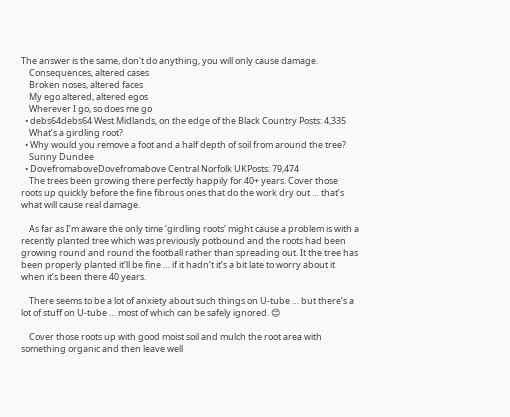The answer is the same, don't do anything, you will only cause damage.
    Consequences, altered cases
    Broken noses, altered faces
    My ego altered, altered egos
    Wherever I go, so does me go
  • debs64debs64 West Midlands, on the edge of the Black Country Posts: 4,335
    What’s a girdling root?
  • Why would you remove a foot and a half depth of soil from around the tree?
    Sunny Dundee
  • DovefromaboveDovefromabove Central Norfolk UKPosts: 79,474
    The trees been growing there perfectly happily for 40+ years. Cover those roots up quickly before the fine fibrous ones that do the work dry out … that’s what will cause real damage.

    As far as I’m aware the only time ‘girdling roots’ might cause a problem is with a recently planted tree which was previously potbound and the roots had been growing round and round the football rather than spreading out. It the tree has been properly planted it’ll be fine … if it hadn’t it’s a bit late to worry about it when it’s been there 40 years.

    There seems to be a lot of anxiety about such things on U-tube … but there’s a lot of stuff on U-tube … most of which can be safely ignored. 😊

    Cover those roots up with good moist soil and mulch the root area with something organic and then leave well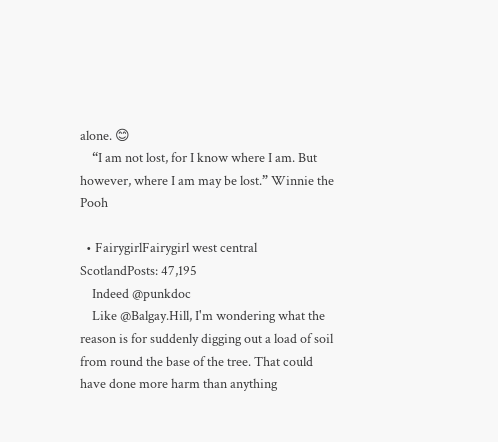alone. 😊
    “I am not lost, for I know where I am. But however, where I am may be lost.” Winnie the Pooh

  • FairygirlFairygirl west central ScotlandPosts: 47,195
    Indeed @punkdoc
    Like @Balgay.Hill, I'm wondering what the reason is for suddenly digging out a load of soil from round the base of the tree. That could have done more harm than anything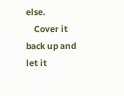else.
    Cover it back up and let it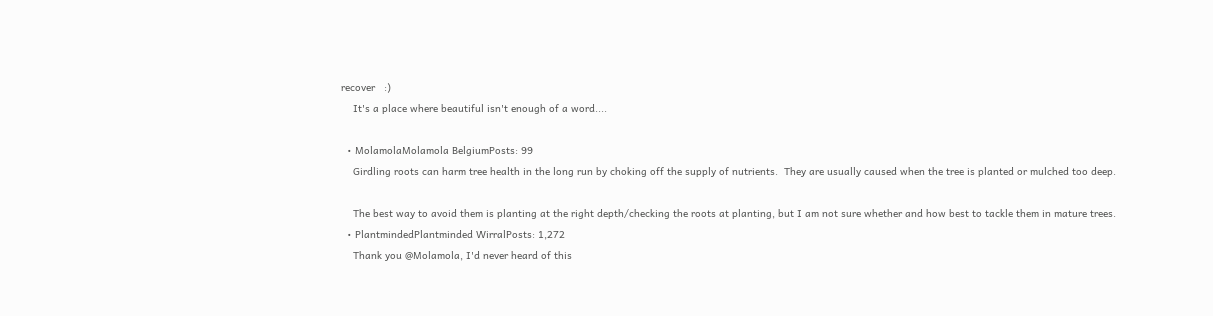recover   :)
    It's a place where beautiful isn't enough of a word....

  • MolamolaMolamola BelgiumPosts: 99
    Girdling roots can harm tree health in the long run by choking off the supply of nutrients.  They are usually caused when the tree is planted or mulched too deep.

    The best way to avoid them is planting at the right depth/checking the roots at planting, but I am not sure whether and how best to tackle them in mature trees.
  • PlantmindedPlantminded WirralPosts: 1,272
    Thank you @Molamola, I'd never heard of this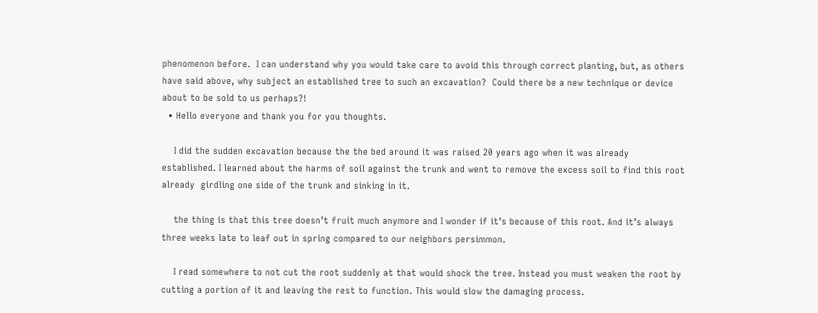phenomenon before.  I can understand why you would take care to avoid this through correct planting, but, as others have said above, why subject an established tree to such an excavation?  Could there be a new technique or device about to be sold to us perhaps?!
  • Hello everyone and thank you for you thoughts.

    I did the sudden excavation because the the bed around it was raised 20 years ago when it was already established. I learned about the harms of soil against the trunk and went to remove the excess soil to find this root already  girdling one side of the trunk and sinking in it.

    the thing is that this tree doesn’t fruit much anymore and I wonder if it’s because of this root. And it’s always three weeks late to leaf out in spring compared to our neighbors persimmon.

    I read somewhere to not cut the root suddenly at that would shock the tree. Instead you must weaken the root by cutting a portion of it and leaving the rest to function. This would slow the damaging process.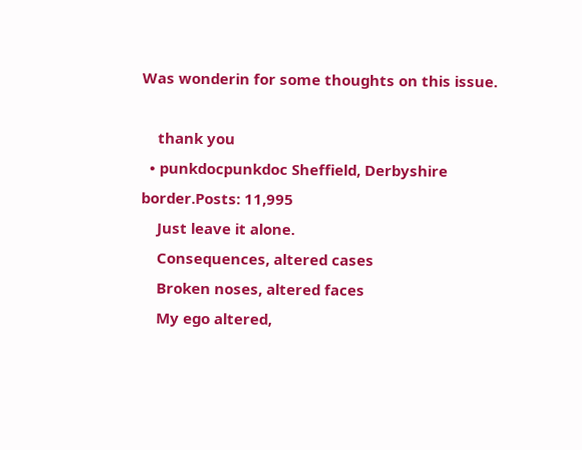Was wonderin for some thoughts on this issue.

    thank you
  • punkdocpunkdoc Sheffield, Derbyshire border.Posts: 11,995
    Just leave it alone.
    Consequences, altered cases
    Broken noses, altered faces
    My ego altered,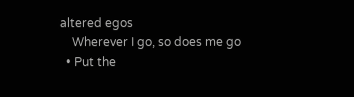altered egos
    Wherever I go, so does me go
  • Put the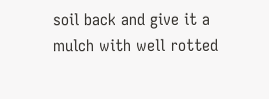soil back and give it a mulch with well rotted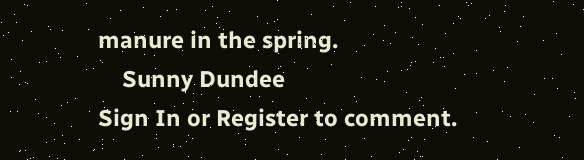manure in the spring.
    Sunny Dundee
Sign In or Register to comment.